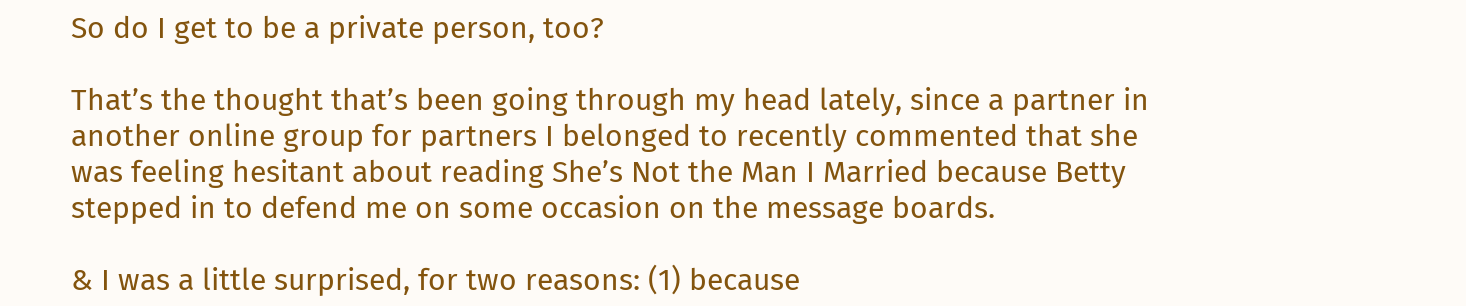So do I get to be a private person, too?

That’s the thought that’s been going through my head lately, since a partner in another online group for partners I belonged to recently commented that she was feeling hesitant about reading She’s Not the Man I Married because Betty stepped in to defend me on some occasion on the message boards.

& I was a little surprised, for two reasons: (1) because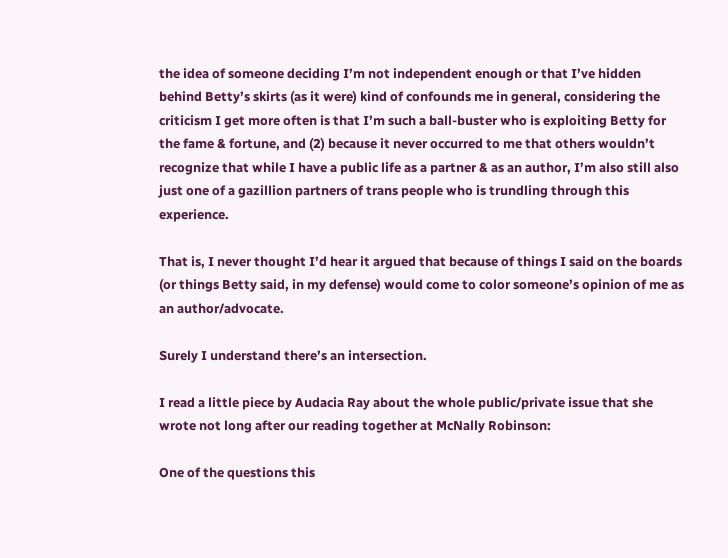the idea of someone deciding I’m not independent enough or that I’ve hidden behind Betty’s skirts (as it were) kind of confounds me in general, considering the criticism I get more often is that I’m such a ball-buster who is exploiting Betty for the fame & fortune, and (2) because it never occurred to me that others wouldn’t recognize that while I have a public life as a partner & as an author, I’m also still also just one of a gazillion partners of trans people who is trundling through this experience.

That is, I never thought I’d hear it argued that because of things I said on the boards (or things Betty said, in my defense) would come to color someone’s opinion of me as an author/advocate.

Surely I understand there’s an intersection.

I read a little piece by Audacia Ray about the whole public/private issue that she wrote not long after our reading together at McNally Robinson:

One of the questions this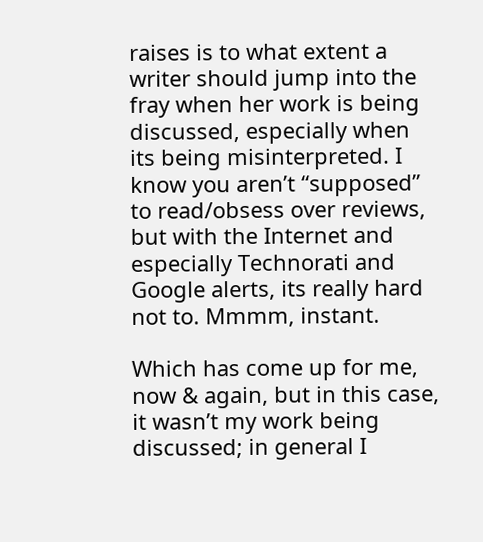raises is to what extent a writer should jump into the fray when her work is being discussed, especially when its being misinterpreted. I know you aren’t “supposed” to read/obsess over reviews, but with the Internet and especially Technorati and Google alerts, its really hard not to. Mmmm, instant.

Which has come up for me, now & again, but in this case, it wasn’t my work being discussed; in general I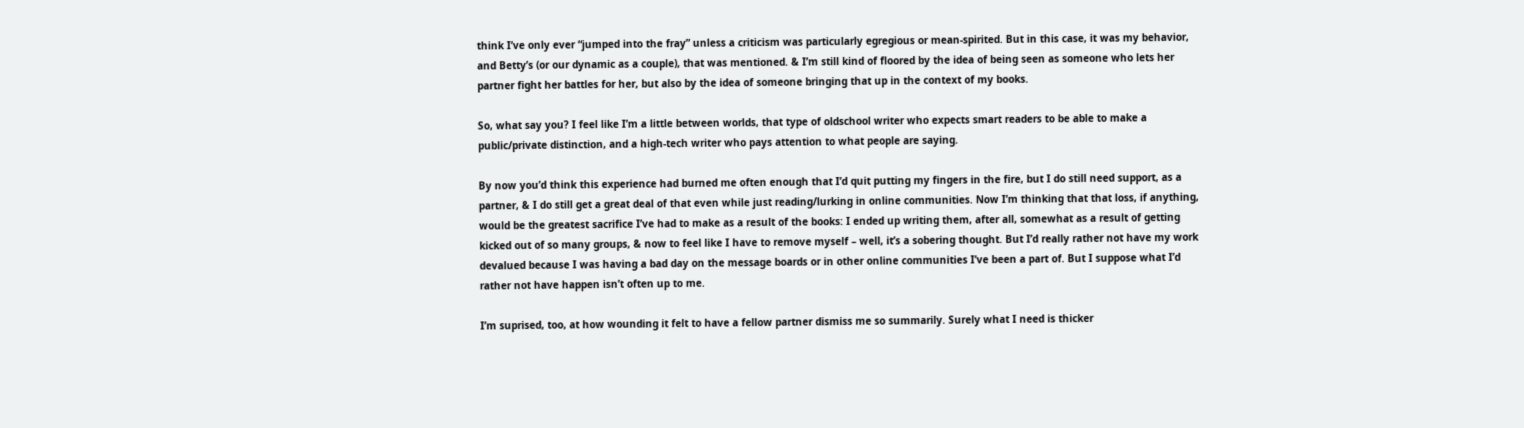think I’ve only ever “jumped into the fray” unless a criticism was particularly egregious or mean-spirited. But in this case, it was my behavior, and Betty’s (or our dynamic as a couple), that was mentioned. & I’m still kind of floored by the idea of being seen as someone who lets her partner fight her battles for her, but also by the idea of someone bringing that up in the context of my books.

So, what say you? I feel like I’m a little between worlds, that type of oldschool writer who expects smart readers to be able to make a public/private distinction, and a high-tech writer who pays attention to what people are saying.

By now you’d think this experience had burned me often enough that I’d quit putting my fingers in the fire, but I do still need support, as a partner, & I do still get a great deal of that even while just reading/lurking in online communities. Now I’m thinking that that loss, if anything, would be the greatest sacrifice I’ve had to make as a result of the books: I ended up writing them, after all, somewhat as a result of getting kicked out of so many groups, & now to feel like I have to remove myself – well, it’s a sobering thought. But I’d really rather not have my work devalued because I was having a bad day on the message boards or in other online communities I’ve been a part of. But I suppose what I’d rather not have happen isn’t often up to me.

I’m suprised, too, at how wounding it felt to have a fellow partner dismiss me so summarily. Surely what I need is thicker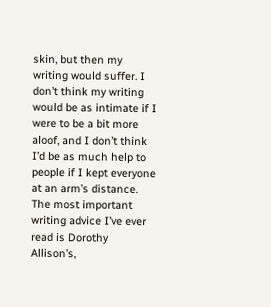skin, but then my writing would suffer. I don’t think my writing would be as intimate if I were to be a bit more aloof, and I don’t think I’d be as much help to people if I kept everyone at an arm’s distance. The most important writing advice I’ve ever read is Dorothy Allison’s,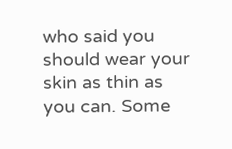who said you should wear your skin as thin as you can. Some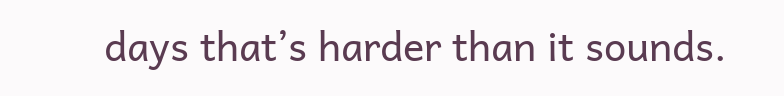days that’s harder than it sounds.